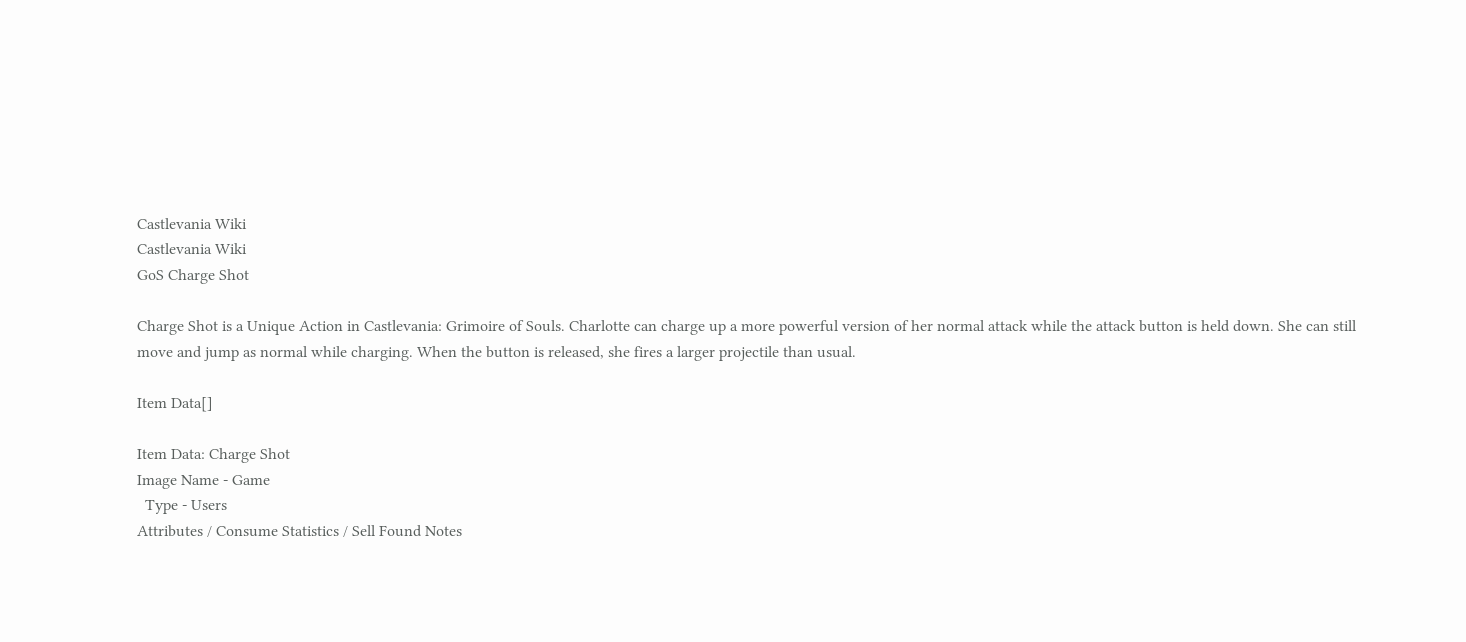Castlevania Wiki
Castlevania Wiki
GoS Charge Shot

Charge Shot is a Unique Action in Castlevania: Grimoire of Souls. Charlotte can charge up a more powerful version of her normal attack while the attack button is held down. She can still move and jump as normal while charging. When the button is released, she fires a larger projectile than usual.

Item Data[]

Item Data: Charge Shot
Image Name - Game
  Type - Users
Attributes / Consume Statistics / Sell Found Notes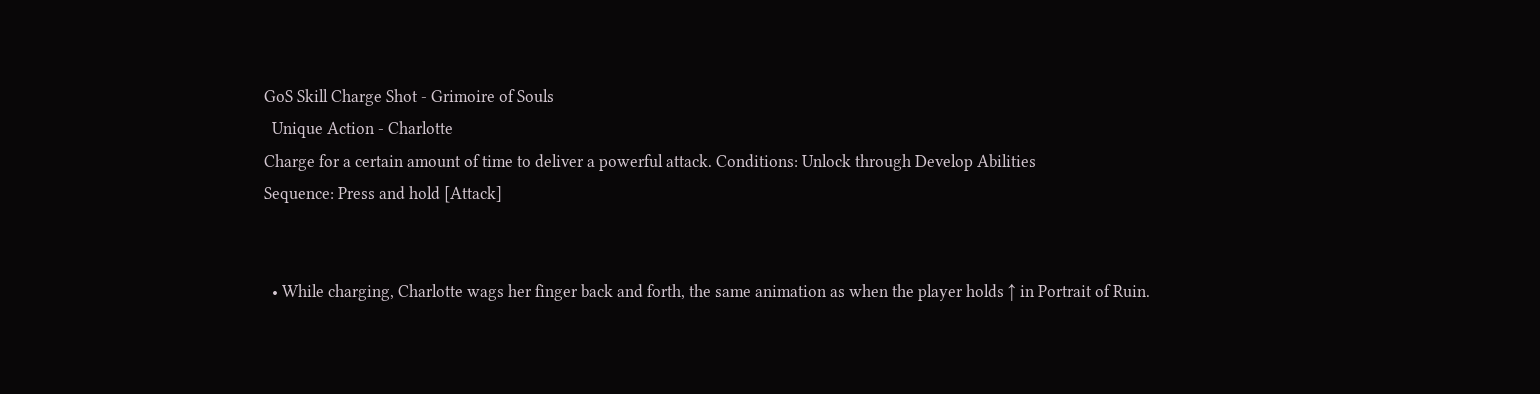GoS Skill Charge Shot - Grimoire of Souls
  Unique Action - Charlotte
Charge for a certain amount of time to deliver a powerful attack. Conditions: Unlock through Develop Abilities
Sequence: Press and hold [Attack]


  • While charging, Charlotte wags her finger back and forth, the same animation as when the player holds ↑ in Portrait of Ruin.